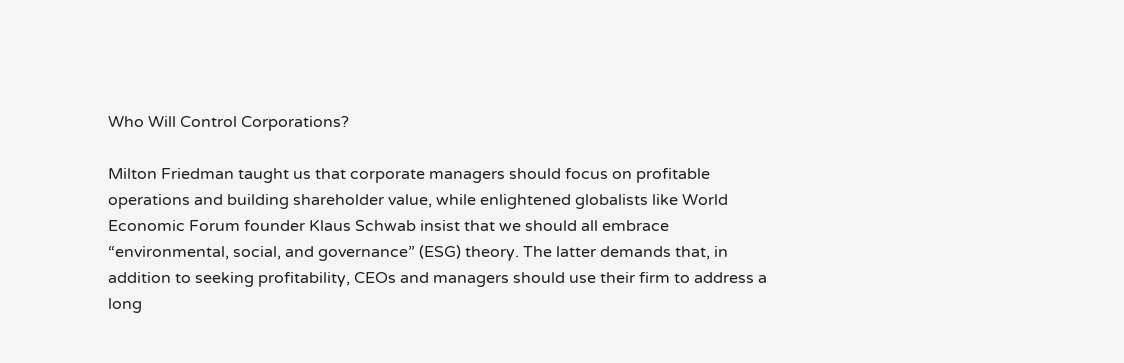Who Will Control Corporations?

Milton Friedman taught us that corporate managers should focus on profitable operations and building shareholder value, while enlightened globalists like World Economic Forum founder Klaus Schwab insist that we should all embrace “environmental, social, and governance” (ESG) theory. The latter demands that, in addition to seeking profitability, CEOs and managers should use their firm to address a long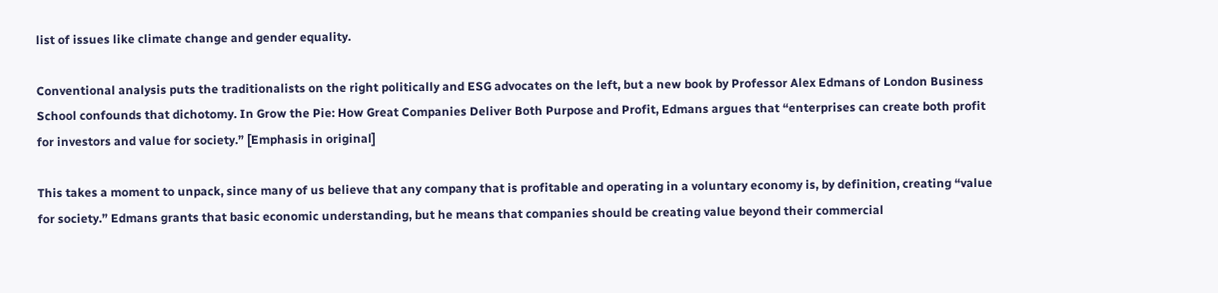list of issues like climate change and gender equality.

Conventional analysis puts the traditionalists on the right politically and ESG advocates on the left, but a new book by Professor Alex Edmans of London Business School confounds that dichotomy. In Grow the Pie: How Great Companies Deliver Both Purpose and Profit, Edmans argues that “enterprises can create both profit for investors and value for society.” [Emphasis in original]

This takes a moment to unpack, since many of us believe that any company that is profitable and operating in a voluntary economy is, by definition, creating “value for society.” Edmans grants that basic economic understanding, but he means that companies should be creating value beyond their commercial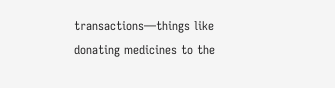transactions—things like donating medicines to the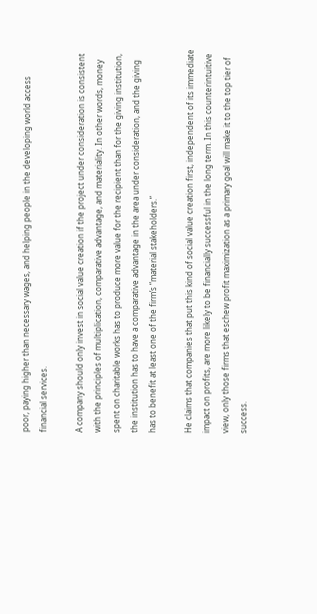poor, paying higher than necessary wages, and helping people in the developing world access financial services.

A company should only invest in social value creation if the project under consideration is consistent with the principles of multiplication, comparative advantage, and materiality. In other words, money spent on charitable works has to produce more value for the recipient than for the giving institution, the institution has to have a comparative advantage in the area under consideration, and the giving has to benefit at least one of the firm’s “material stakeholders.”

He claims that companies that put this kind of social value creation first, independent of its immediate impact on profits, are more likely to be financially successful in the long term. In this counterintuitive view, only those firms that eschew profit maximization as a primary goal will make it to the top tier of success.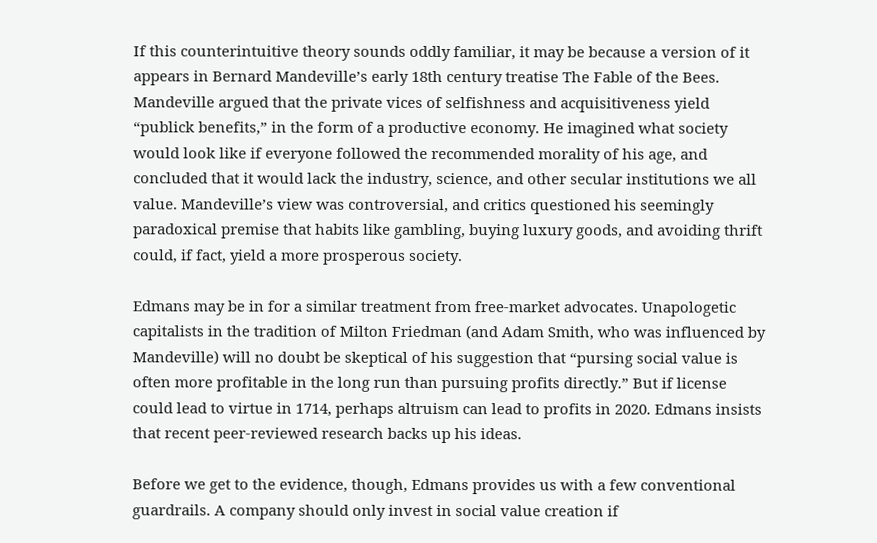If this counterintuitive theory sounds oddly familiar, it may be because a version of it appears in Bernard Mandeville’s early 18th century treatise The Fable of the Bees. Mandeville argued that the private vices of selfishness and acquisitiveness yield “publick benefits,” in the form of a productive economy. He imagined what society would look like if everyone followed the recommended morality of his age, and concluded that it would lack the industry, science, and other secular institutions we all value. Mandeville’s view was controversial, and critics questioned his seemingly paradoxical premise that habits like gambling, buying luxury goods, and avoiding thrift could, if fact, yield a more prosperous society.

Edmans may be in for a similar treatment from free-market advocates. Unapologetic capitalists in the tradition of Milton Friedman (and Adam Smith, who was influenced by Mandeville) will no doubt be skeptical of his suggestion that “pursing social value is often more profitable in the long run than pursuing profits directly.” But if license could lead to virtue in 1714, perhaps altruism can lead to profits in 2020. Edmans insists that recent peer-reviewed research backs up his ideas.

Before we get to the evidence, though, Edmans provides us with a few conventional guardrails. A company should only invest in social value creation if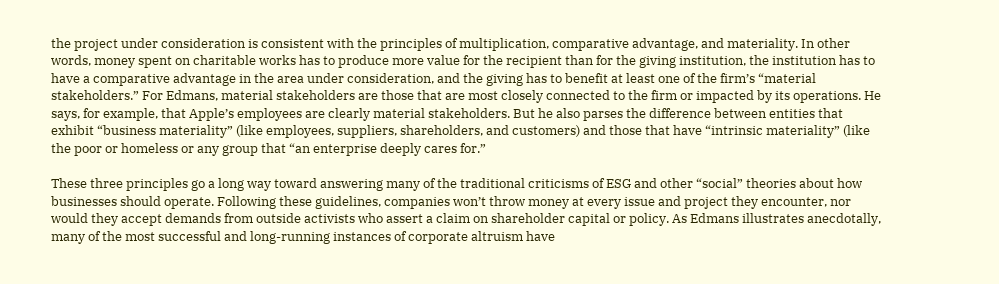the project under consideration is consistent with the principles of multiplication, comparative advantage, and materiality. In other words, money spent on charitable works has to produce more value for the recipient than for the giving institution, the institution has to have a comparative advantage in the area under consideration, and the giving has to benefit at least one of the firm’s “material stakeholders.” For Edmans, material stakeholders are those that are most closely connected to the firm or impacted by its operations. He says, for example, that Apple’s employees are clearly material stakeholders. But he also parses the difference between entities that exhibit “business materiality” (like employees, suppliers, shareholders, and customers) and those that have “intrinsic materiality” (like the poor or homeless or any group that “an enterprise deeply cares for.”

These three principles go a long way toward answering many of the traditional criticisms of ESG and other “social” theories about how businesses should operate. Following these guidelines, companies won’t throw money at every issue and project they encounter, nor would they accept demands from outside activists who assert a claim on shareholder capital or policy. As Edmans illustrates anecdotally, many of the most successful and long-running instances of corporate altruism have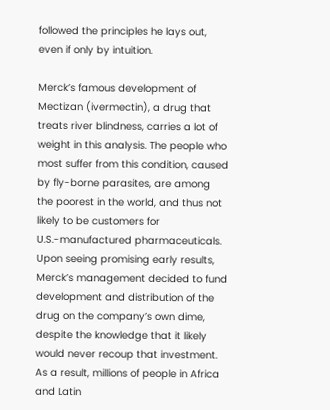followed the principles he lays out, even if only by intuition.

Merck’s famous development of Mectizan (ivermectin), a drug that treats river blindness, carries a lot of weight in this analysis. The people who most suffer from this condition, caused by fly-borne parasites, are among the poorest in the world, and thus not likely to be customers for U.S.-manufactured pharmaceuticals. Upon seeing promising early results, Merck’s management decided to fund development and distribution of the drug on the company’s own dime, despite the knowledge that it likely would never recoup that investment. As a result, millions of people in Africa and Latin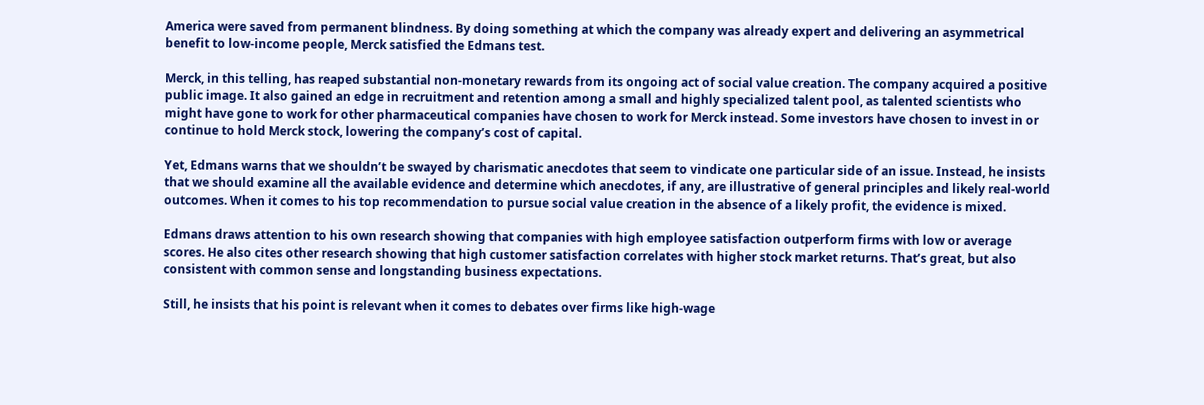America were saved from permanent blindness. By doing something at which the company was already expert and delivering an asymmetrical benefit to low-income people, Merck satisfied the Edmans test.

Merck, in this telling, has reaped substantial non-monetary rewards from its ongoing act of social value creation. The company acquired a positive public image. It also gained an edge in recruitment and retention among a small and highly specialized talent pool, as talented scientists who might have gone to work for other pharmaceutical companies have chosen to work for Merck instead. Some investors have chosen to invest in or continue to hold Merck stock, lowering the company’s cost of capital.

Yet, Edmans warns that we shouldn’t be swayed by charismatic anecdotes that seem to vindicate one particular side of an issue. Instead, he insists that we should examine all the available evidence and determine which anecdotes, if any, are illustrative of general principles and likely real-world outcomes. When it comes to his top recommendation to pursue social value creation in the absence of a likely profit, the evidence is mixed.

Edmans draws attention to his own research showing that companies with high employee satisfaction outperform firms with low or average scores. He also cites other research showing that high customer satisfaction correlates with higher stock market returns. That’s great, but also consistent with common sense and longstanding business expectations.

Still, he insists that his point is relevant when it comes to debates over firms like high-wage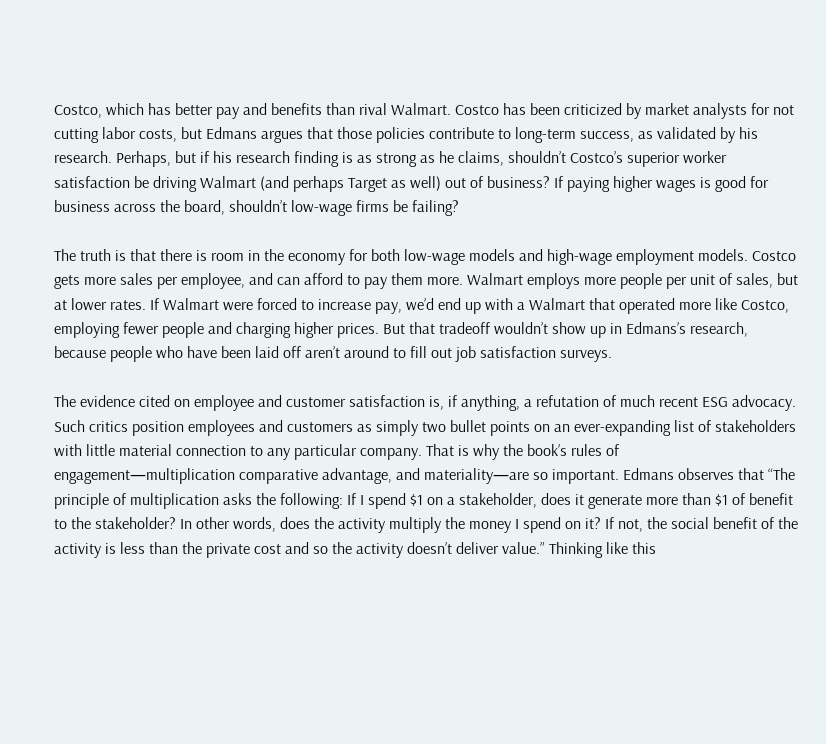Costco, which has better pay and benefits than rival Walmart. Costco has been criticized by market analysts for not cutting labor costs, but Edmans argues that those policies contribute to long-term success, as validated by his research. Perhaps, but if his research finding is as strong as he claims, shouldn’t Costco’s superior worker satisfaction be driving Walmart (and perhaps Target as well) out of business? If paying higher wages is good for business across the board, shouldn’t low-wage firms be failing?

The truth is that there is room in the economy for both low-wage models and high-wage employment models. Costco gets more sales per employee, and can afford to pay them more. Walmart employs more people per unit of sales, but at lower rates. If Walmart were forced to increase pay, we’d end up with a Walmart that operated more like Costco, employing fewer people and charging higher prices. But that tradeoff wouldn’t show up in Edmans’s research, because people who have been laid off aren’t around to fill out job satisfaction surveys.

The evidence cited on employee and customer satisfaction is, if anything, a refutation of much recent ESG advocacy. Such critics position employees and customers as simply two bullet points on an ever-expanding list of stakeholders with little material connection to any particular company. That is why the book’s rules of engagement—multiplication comparative advantage, and materiality—are so important. Edmans observes that “The principle of multiplication asks the following: If I spend $1 on a stakeholder, does it generate more than $1 of benefit to the stakeholder? In other words, does the activity multiply the money I spend on it? If not, the social benefit of the activity is less than the private cost and so the activity doesn’t deliver value.” Thinking like this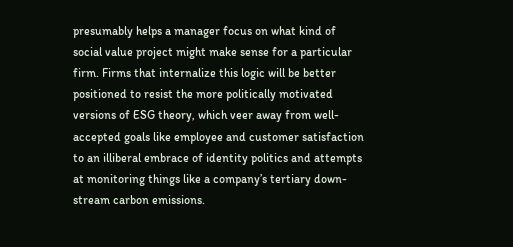presumably helps a manager focus on what kind of social value project might make sense for a particular firm. Firms that internalize this logic will be better positioned to resist the more politically motivated versions of ESG theory, which veer away from well-accepted goals like employee and customer satisfaction to an illiberal embrace of identity politics and attempts at monitoring things like a company’s tertiary down-stream carbon emissions.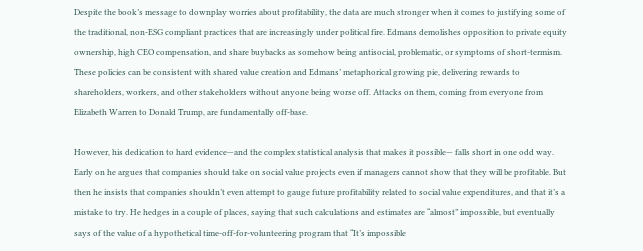Despite the book’s message to downplay worries about profitability, the data are much stronger when it comes to justifying some of the traditional, non-ESG compliant practices that are increasingly under political fire. Edmans demolishes opposition to private equity ownership, high CEO compensation, and share buybacks as somehow being antisocial, problematic, or symptoms of short-termism. These policies can be consistent with shared value creation and Edmans’ metaphorical growing pie, delivering rewards to shareholders, workers, and other stakeholders without anyone being worse off. Attacks on them, coming from everyone from Elizabeth Warren to Donald Trump, are fundamentally off-base.

However, his dedication to hard evidence—and the complex statistical analysis that makes it possible— falls short in one odd way. Early on he argues that companies should take on social value projects even if managers cannot show that they will be profitable. But then he insists that companies shouldn’t even attempt to gauge future profitability related to social value expenditures, and that it’s a mistake to try. He hedges in a couple of places, saying that such calculations and estimates are “almost” impossible, but eventually says of the value of a hypothetical time-off-for-volunteering program that “It’s impossible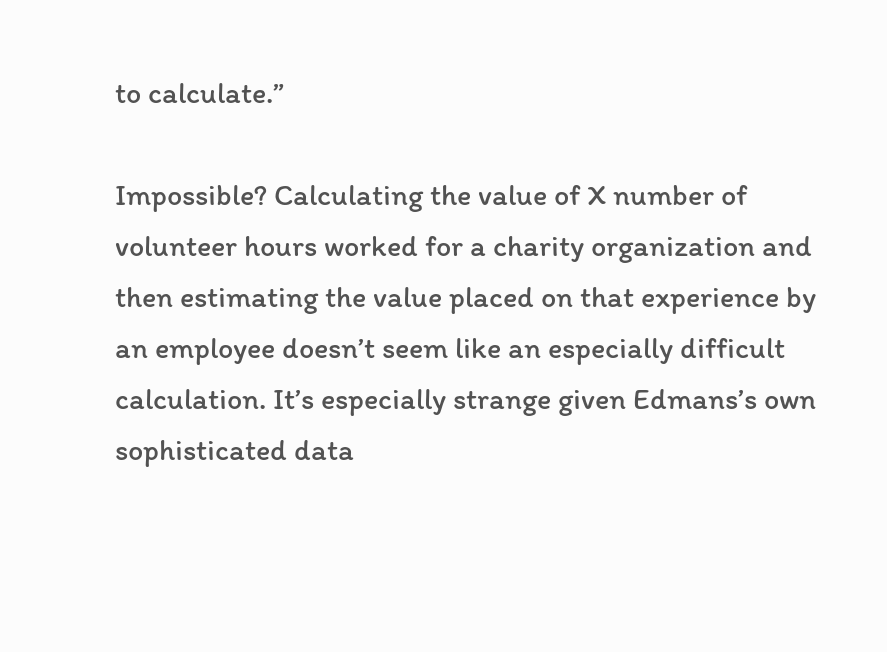to calculate.”

Impossible? Calculating the value of X number of volunteer hours worked for a charity organization and then estimating the value placed on that experience by an employee doesn’t seem like an especially difficult calculation. It’s especially strange given Edmans’s own sophisticated data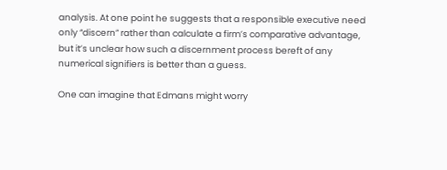analysis. At one point he suggests that a responsible executive need only “discern” rather than calculate a firm’s comparative advantage, but it’s unclear how such a discernment process bereft of any numerical signifiers is better than a guess.

One can imagine that Edmans might worry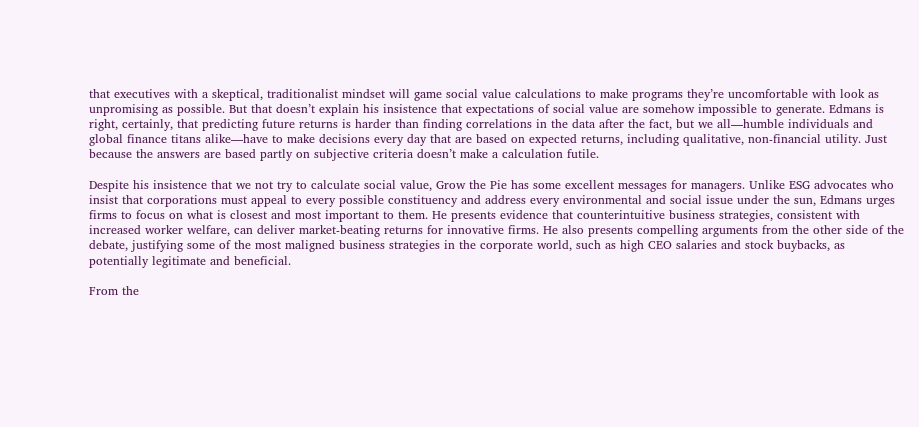that executives with a skeptical, traditionalist mindset will game social value calculations to make programs they’re uncomfortable with look as unpromising as possible. But that doesn’t explain his insistence that expectations of social value are somehow impossible to generate. Edmans is right, certainly, that predicting future returns is harder than finding correlations in the data after the fact, but we all—humble individuals and global finance titans alike—have to make decisions every day that are based on expected returns, including qualitative, non-financial utility. Just because the answers are based partly on subjective criteria doesn’t make a calculation futile.

Despite his insistence that we not try to calculate social value, Grow the Pie has some excellent messages for managers. Unlike ESG advocates who insist that corporations must appeal to every possible constituency and address every environmental and social issue under the sun, Edmans urges firms to focus on what is closest and most important to them. He presents evidence that counterintuitive business strategies, consistent with increased worker welfare, can deliver market-beating returns for innovative firms. He also presents compelling arguments from the other side of the debate, justifying some of the most maligned business strategies in the corporate world, such as high CEO salaries and stock buybacks, as potentially legitimate and beneficial.

From the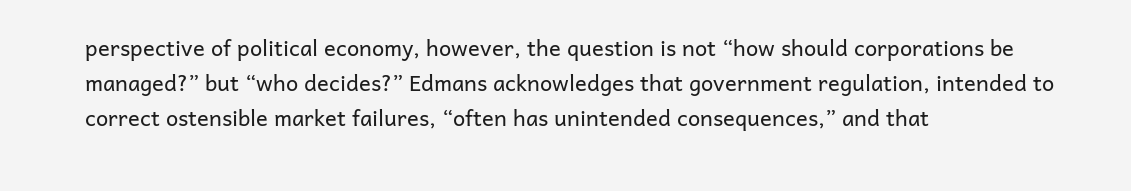perspective of political economy, however, the question is not “how should corporations be managed?” but “who decides?” Edmans acknowledges that government regulation, intended to correct ostensible market failures, “often has unintended consequences,” and that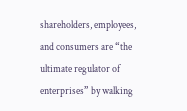shareholders, employees, and consumers are “the ultimate regulator of enterprises” by walking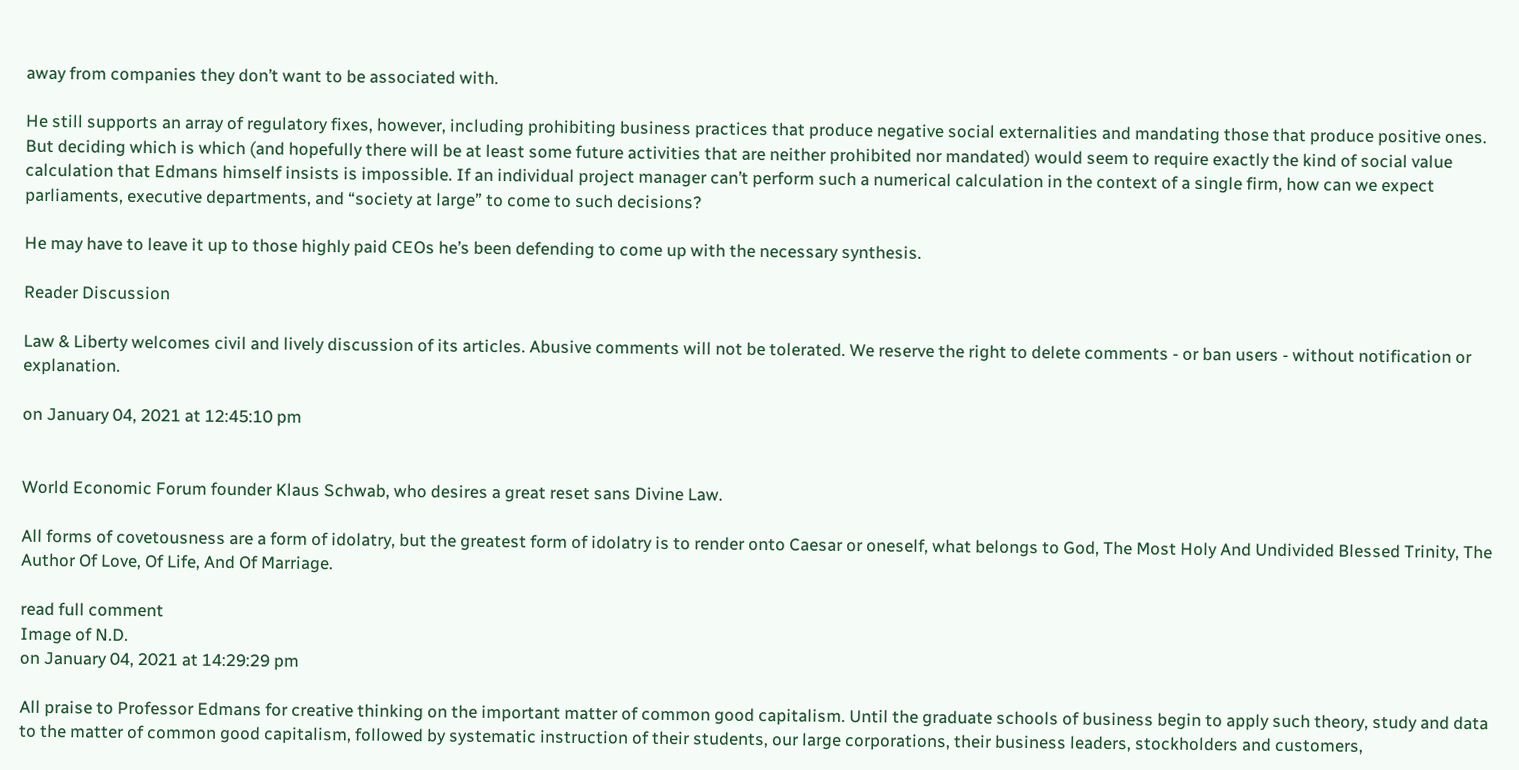away from companies they don’t want to be associated with.

He still supports an array of regulatory fixes, however, including prohibiting business practices that produce negative social externalities and mandating those that produce positive ones. But deciding which is which (and hopefully there will be at least some future activities that are neither prohibited nor mandated) would seem to require exactly the kind of social value calculation that Edmans himself insists is impossible. If an individual project manager can’t perform such a numerical calculation in the context of a single firm, how can we expect parliaments, executive departments, and “society at large” to come to such decisions?

He may have to leave it up to those highly paid CEOs he’s been defending to come up with the necessary synthesis.

Reader Discussion

Law & Liberty welcomes civil and lively discussion of its articles. Abusive comments will not be tolerated. We reserve the right to delete comments - or ban users - without notification or explanation.

on January 04, 2021 at 12:45:10 pm


World Economic Forum founder Klaus Schwab, who desires a great reset sans Divine Law.

All forms of covetousness are a form of idolatry, but the greatest form of idolatry is to render onto Caesar or oneself, what belongs to God, The Most Holy And Undivided Blessed Trinity, The Author Of Love, Of Life, And Of Marriage.

read full comment
Image of N.D.
on January 04, 2021 at 14:29:29 pm

All praise to Professor Edmans for creative thinking on the important matter of common good capitalism. Until the graduate schools of business begin to apply such theory, study and data to the matter of common good capitalism, followed by systematic instruction of their students, our large corporations, their business leaders, stockholders and customers,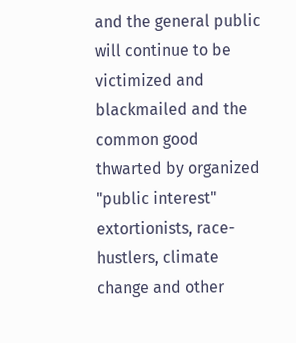and the general public will continue to be victimized and blackmailed and the common good thwarted by organized "public interest" extortionists, race-hustlers, climate change and other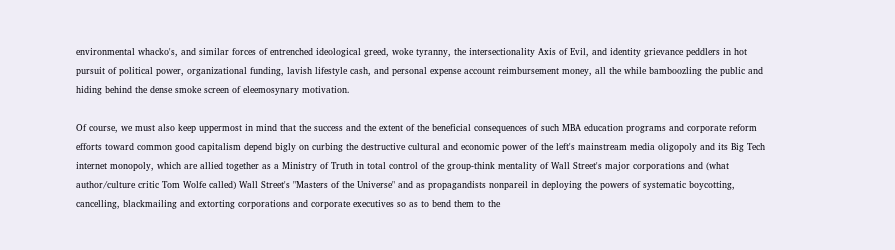environmental whacko's, and similar forces of entrenched ideological greed, woke tyranny, the intersectionality Axis of Evil, and identity grievance peddlers in hot pursuit of political power, organizational funding, lavish lifestyle cash, and personal expense account reimbursement money, all the while bamboozling the public and hiding behind the dense smoke screen of eleemosynary motivation.

Of course, we must also keep uppermost in mind that the success and the extent of the beneficial consequences of such MBA education programs and corporate reform efforts toward common good capitalism depend bigly on curbing the destructive cultural and economic power of the left's mainstream media oligopoly and its Big Tech internet monopoly, which are allied together as a Ministry of Truth in total control of the group-think mentality of Wall Street's major corporations and (what author/culture critic Tom Wolfe called) Wall Street's "Masters of the Universe" and as propagandists nonpareil in deploying the powers of systematic boycotting, cancelling, blackmailing and extorting corporations and corporate executives so as to bend them to the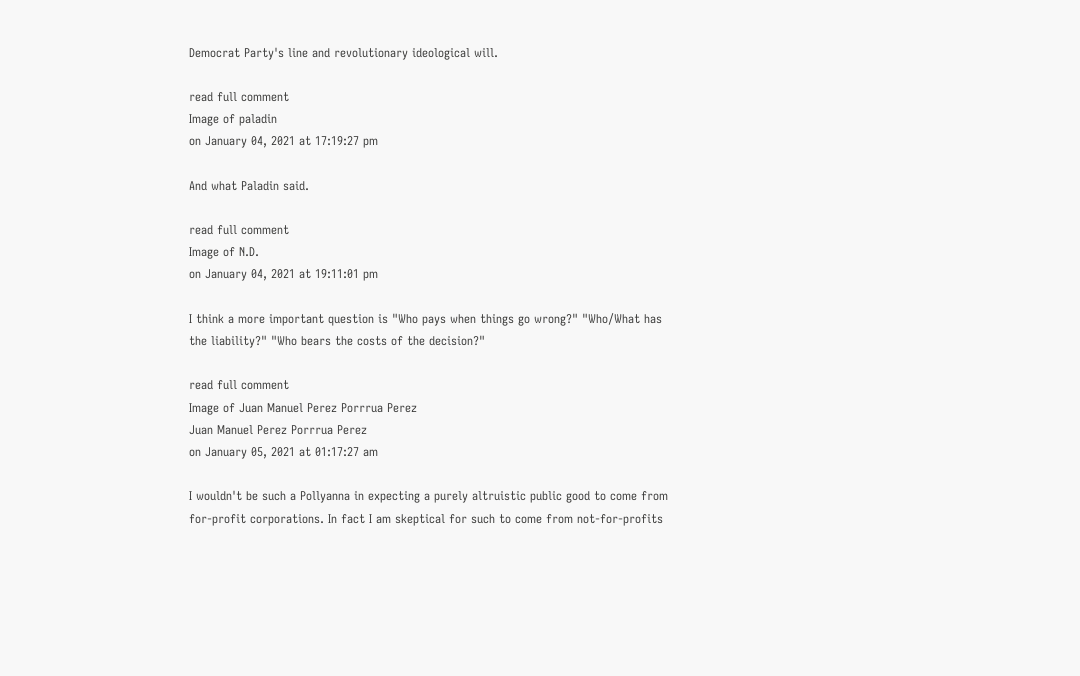Democrat Party's line and revolutionary ideological will.

read full comment
Image of paladin
on January 04, 2021 at 17:19:27 pm

And what Paladin said.

read full comment
Image of N.D.
on January 04, 2021 at 19:11:01 pm

I think a more important question is "Who pays when things go wrong?" "Who/What has the liability?" "Who bears the costs of the decision?"

read full comment
Image of Juan Manuel Perez Porrrua Perez
Juan Manuel Perez Porrrua Perez
on January 05, 2021 at 01:17:27 am

I wouldn't be such a Pollyanna in expecting a purely altruistic public good to come from for-profit corporations. In fact I am skeptical for such to come from not-for-profits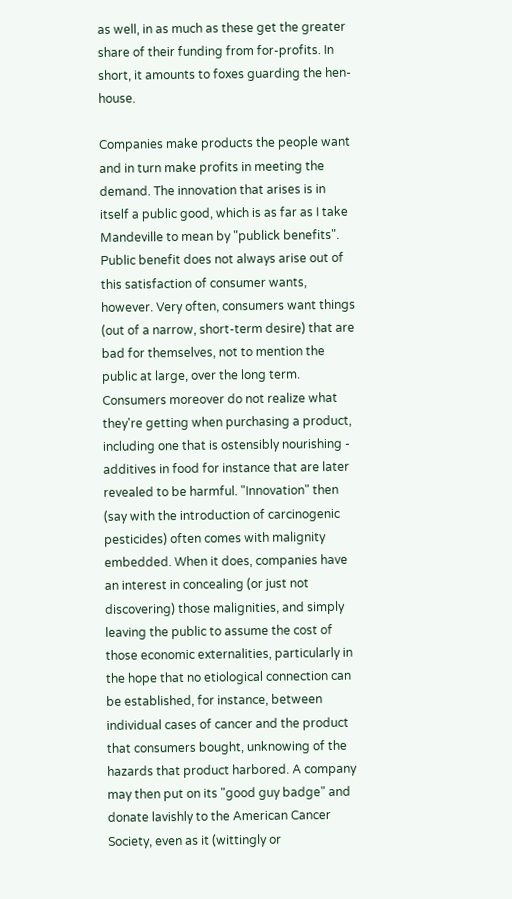as well, in as much as these get the greater share of their funding from for-profits. In short, it amounts to foxes guarding the hen-house.

Companies make products the people want and in turn make profits in meeting the demand. The innovation that arises is in itself a public good, which is as far as I take Mandeville to mean by "publick benefits". Public benefit does not always arise out of this satisfaction of consumer wants, however. Very often, consumers want things (out of a narrow, short-term desire) that are bad for themselves, not to mention the public at large, over the long term. Consumers moreover do not realize what they're getting when purchasing a product, including one that is ostensibly nourishing - additives in food for instance that are later revealed to be harmful. "Innovation" then (say with the introduction of carcinogenic pesticides) often comes with malignity embedded. When it does, companies have an interest in concealing (or just not discovering) those malignities, and simply leaving the public to assume the cost of those economic externalities, particularly in the hope that no etiological connection can be established, for instance, between individual cases of cancer and the product that consumers bought, unknowing of the hazards that product harbored. A company may then put on its "good guy badge" and donate lavishly to the American Cancer Society, even as it (wittingly or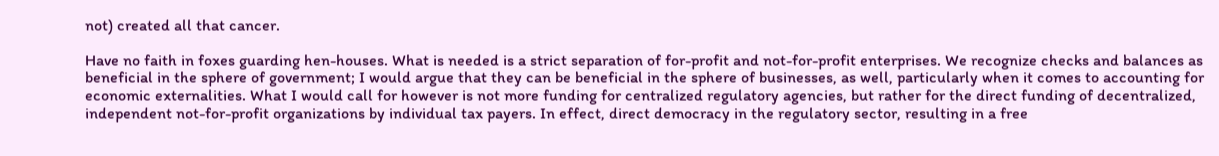not) created all that cancer.

Have no faith in foxes guarding hen-houses. What is needed is a strict separation of for-profit and not-for-profit enterprises. We recognize checks and balances as beneficial in the sphere of government; I would argue that they can be beneficial in the sphere of businesses, as well, particularly when it comes to accounting for economic externalities. What I would call for however is not more funding for centralized regulatory agencies, but rather for the direct funding of decentralized, independent not-for-profit organizations by individual tax payers. In effect, direct democracy in the regulatory sector, resulting in a free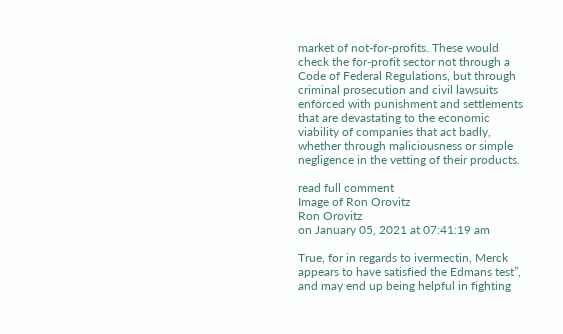market of not-for-profits. These would check the for-profit sector not through a Code of Federal Regulations, but through criminal prosecution and civil lawsuits enforced with punishment and settlements that are devastating to the economic viability of companies that act badly, whether through maliciousness or simple negligence in the vetting of their products.

read full comment
Image of Ron Orovitz
Ron Orovitz
on January 05, 2021 at 07:41:19 am

True, for in regards to ivermectin, Merck appears to have satisfied the Edmans test”, and may end up being helpful in fighting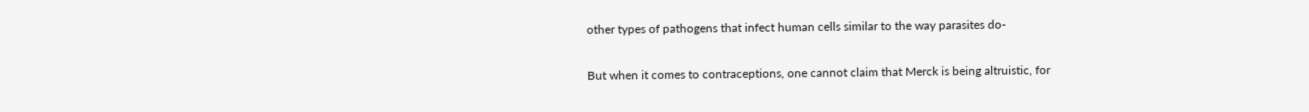other types of pathogens that infect human cells similar to the way parasites do-


But when it comes to contraceptions, one cannot claim that Merck is being altruistic, for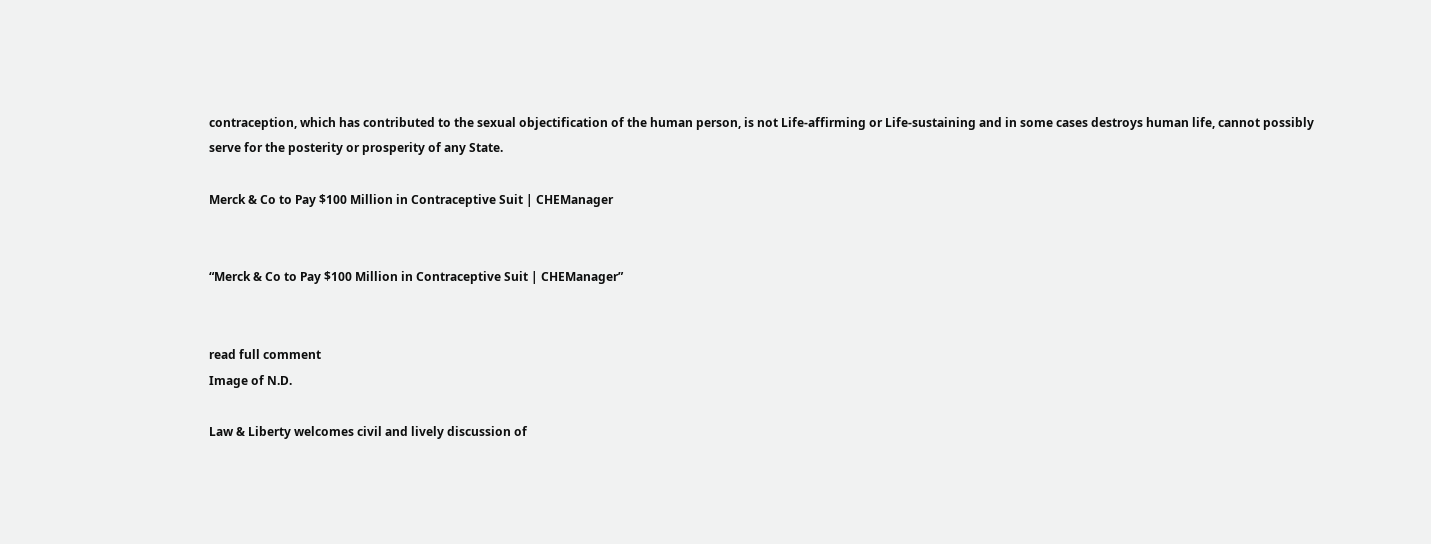contraception, which has contributed to the sexual objectification of the human person, is not Life-affirming or Life-sustaining and in some cases destroys human life, cannot possibly serve for the posterity or prosperity of any State.

Merck & Co to Pay $100 Million in Contraceptive Suit | CHEManager


“Merck & Co to Pay $100 Million in Contraceptive Suit | CHEManager”


read full comment
Image of N.D.

Law & Liberty welcomes civil and lively discussion of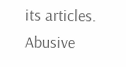its articles. Abusive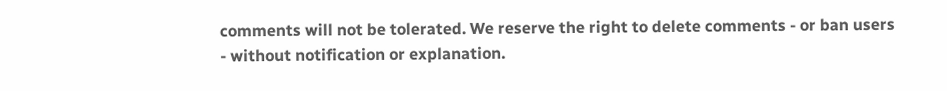comments will not be tolerated. We reserve the right to delete comments - or ban users - without notification or explanation.